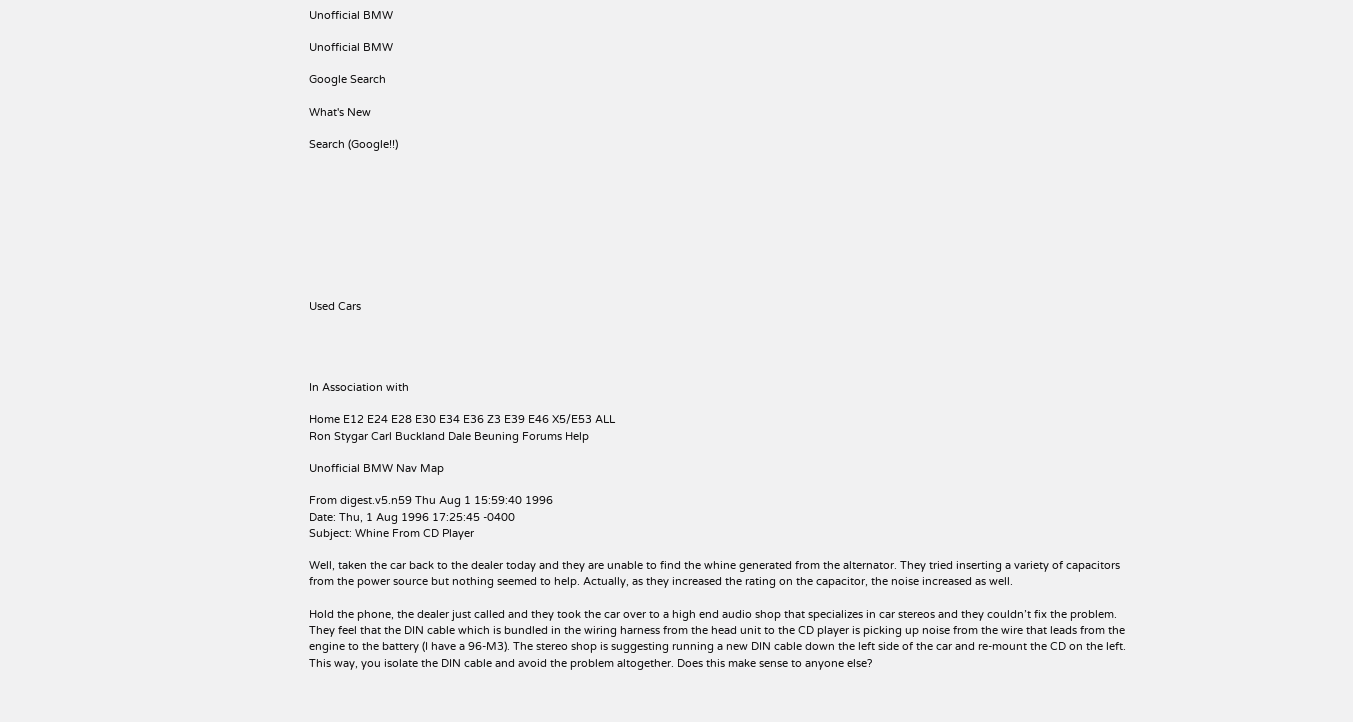Unofficial BMW

Unofficial BMW

Google Search

What's New

Search (Google!!)









Used Cars




In Association with

Home E12 E24 E28 E30 E34 E36 Z3 E39 E46 X5/E53 ALL
Ron Stygar Carl Buckland Dale Beuning Forums Help

Unofficial BMW Nav Map

From digest.v5.n59 Thu Aug 1 15:59:40 1996
Date: Thu, 1 Aug 1996 17:25:45 -0400
Subject: Whine From CD Player

Well, taken the car back to the dealer today and they are unable to find the whine generated from the alternator. They tried inserting a variety of capacitors from the power source but nothing seemed to help. Actually, as they increased the rating on the capacitor, the noise increased as well.

Hold the phone, the dealer just called and they took the car over to a high end audio shop that specializes in car stereos and they couldn’t fix the problem. They feel that the DIN cable which is bundled in the wiring harness from the head unit to the CD player is picking up noise from the wire that leads from the engine to the battery (I have a 96-M3). The stereo shop is suggesting running a new DIN cable down the left side of the car and re-mount the CD on the left. This way, you isolate the DIN cable and avoid the problem altogether. Does this make sense to anyone else?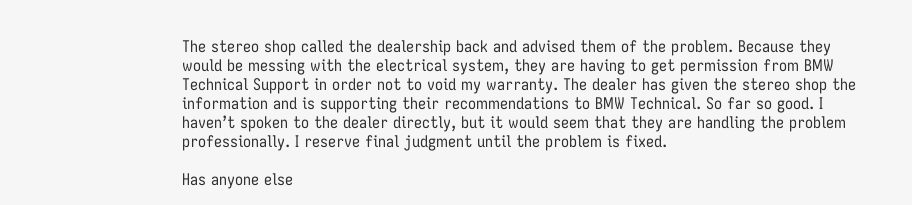The stereo shop called the dealership back and advised them of the problem. Because they would be messing with the electrical system, they are having to get permission from BMW Technical Support in order not to void my warranty. The dealer has given the stereo shop the information and is supporting their recommendations to BMW Technical. So far so good. I haven’t spoken to the dealer directly, but it would seem that they are handling the problem professionally. I reserve final judgment until the problem is fixed.

Has anyone else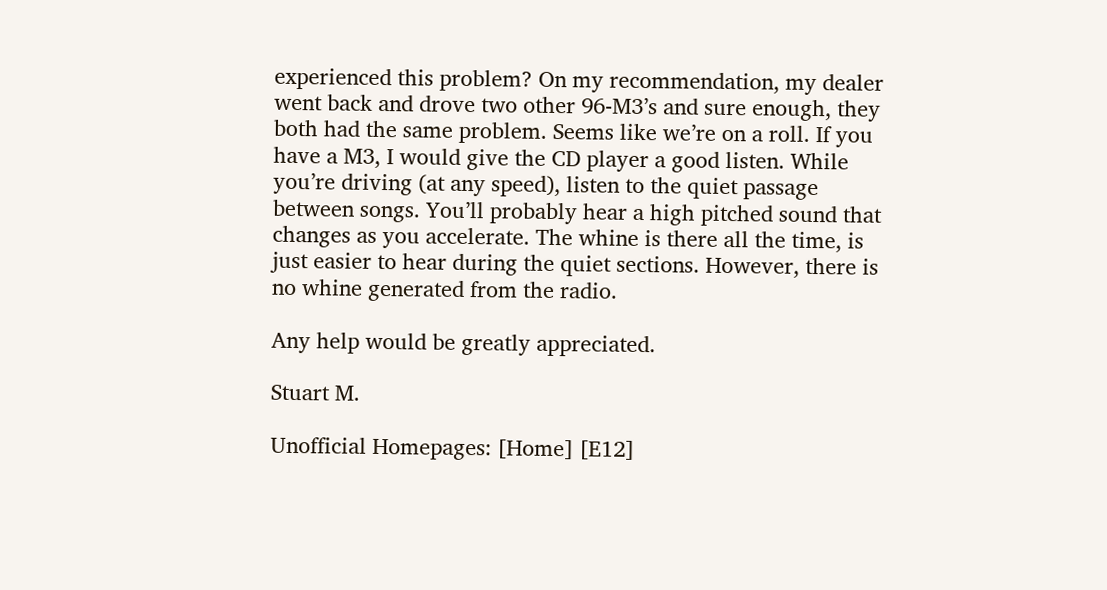experienced this problem? On my recommendation, my dealer went back and drove two other 96-M3’s and sure enough, they both had the same problem. Seems like we’re on a roll. If you have a M3, I would give the CD player a good listen. While you’re driving (at any speed), listen to the quiet passage between songs. You’ll probably hear a high pitched sound that changes as you accelerate. The whine is there all the time, is just easier to hear during the quiet sections. However, there is no whine generated from the radio.

Any help would be greatly appreciated.

Stuart M.

Unofficial Homepages: [Home] [E12]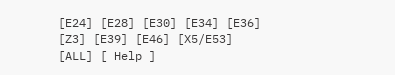[E24] [E28] [E30] [E34] [E36] [Z3] [E39] [E46] [X5/E53] [ALL] [ Help ]